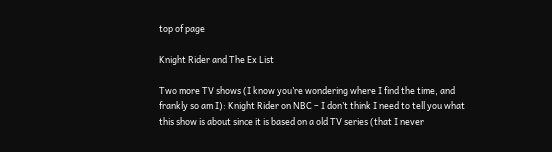top of page

Knight Rider and The Ex List

Two more TV shows (I know you’re wondering where I find the time, and frankly so am I): Knight Rider on NBC – I don’t think I need to tell you what this show is about since it is based on a old TV series (that I never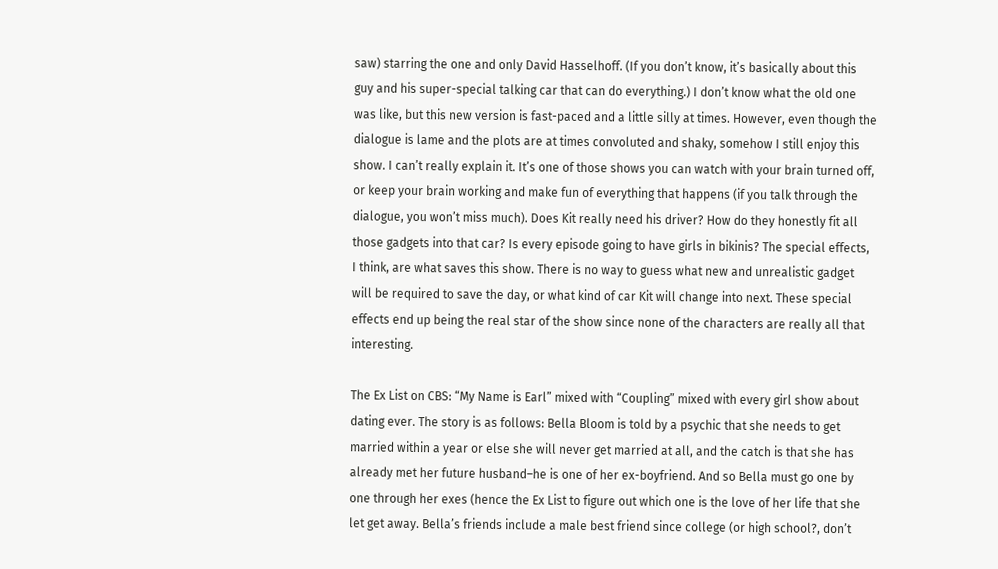saw) starring the one and only David Hasselhoff. (If you don’t know, it’s basically about this guy and his super-special talking car that can do everything.) I don’t know what the old one was like, but this new version is fast-paced and a little silly at times. However, even though the dialogue is lame and the plots are at times convoluted and shaky, somehow I still enjoy this show. I can’t really explain it. It’s one of those shows you can watch with your brain turned off, or keep your brain working and make fun of everything that happens (if you talk through the dialogue, you won’t miss much). Does Kit really need his driver? How do they honestly fit all those gadgets into that car? Is every episode going to have girls in bikinis? The special effects, I think, are what saves this show. There is no way to guess what new and unrealistic gadget will be required to save the day, or what kind of car Kit will change into next. These special effects end up being the real star of the show since none of the characters are really all that interesting.

The Ex List on CBS: “My Name is Earl” mixed with “Coupling” mixed with every girl show about dating ever. The story is as follows: Bella Bloom is told by a psychic that she needs to get married within a year or else she will never get married at all, and the catch is that she has already met her future husband–he is one of her ex-boyfriend. And so Bella must go one by one through her exes (hence the Ex List to figure out which one is the love of her life that she let get away. Bella’s friends include a male best friend since college (or high school?, don’t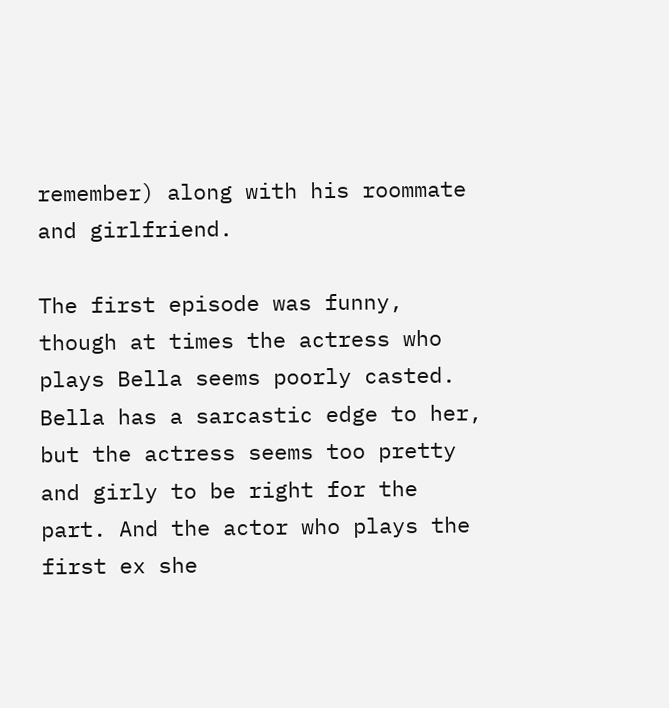remember) along with his roommate and girlfriend.

The first episode was funny, though at times the actress who plays Bella seems poorly casted. Bella has a sarcastic edge to her, but the actress seems too pretty and girly to be right for the part. And the actor who plays the first ex she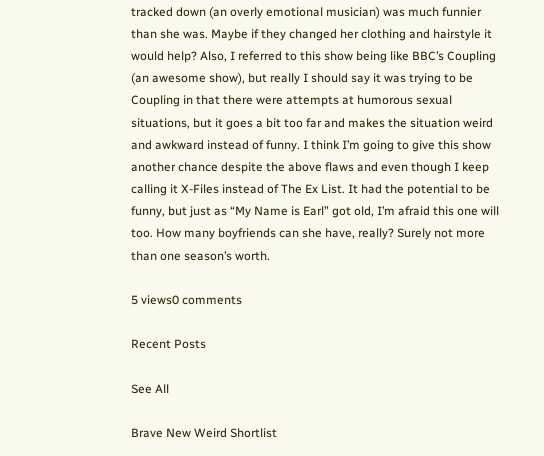tracked down (an overly emotional musician) was much funnier than she was. Maybe if they changed her clothing and hairstyle it would help? Also, I referred to this show being like BBC’s Coupling (an awesome show), but really I should say it was trying to be Coupling in that there were attempts at humorous sexual situations, but it goes a bit too far and makes the situation weird and awkward instead of funny. I think I’m going to give this show another chance despite the above flaws and even though I keep calling it X-Files instead of The Ex List. It had the potential to be funny, but just as “My Name is Earl” got old, I’m afraid this one will too. How many boyfriends can she have, really? Surely not more than one season’s worth.

5 views0 comments

Recent Posts

See All

Brave New Weird Shortlist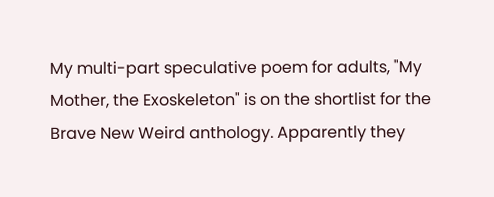My multi-part speculative poem for adults, "My Mother, the Exoskeleton" is on the shortlist for the Brave New Weird anthology. Apparently they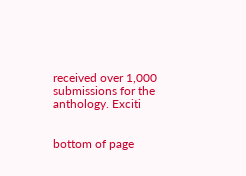received over 1,000 submissions for the anthology. Exciti


bottom of page